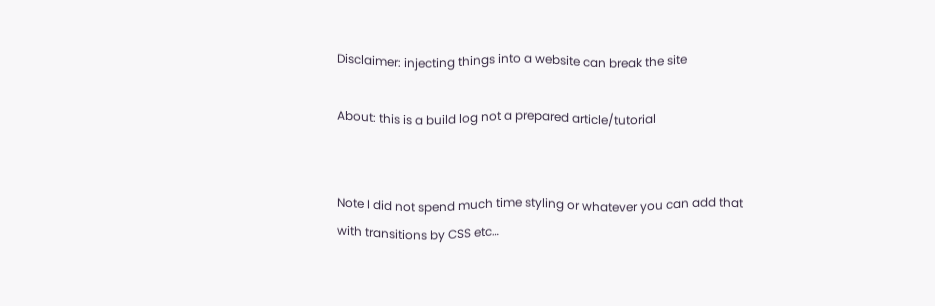Disclaimer: injecting things into a website can break the site

About: this is a build log not a prepared article/tutorial


Note I did not spend much time styling or whatever you can add that with transitions by CSS etc…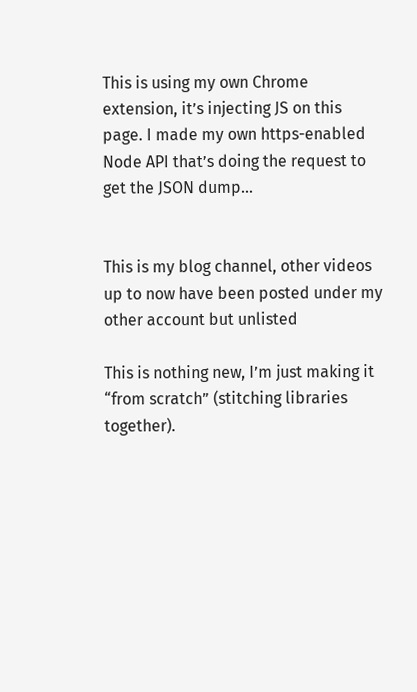This is using my own Chrome extension, it’s injecting JS on this page. I made my own https-enabled Node API that’s doing the request to get the JSON dump…


This is my blog channel, other videos up to now have been posted under my other account but unlisted

This is nothing new, I’m just making it “from scratch” (stitching libraries together).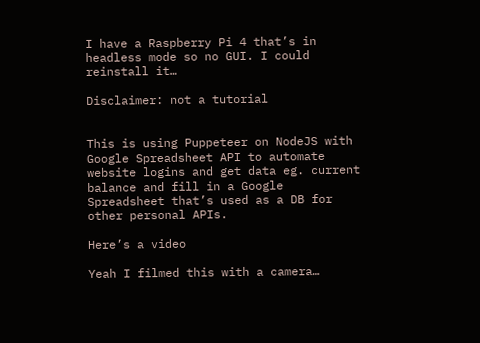I have a Raspberry Pi 4 that’s in headless mode so no GUI. I could reinstall it…

Disclaimer: not a tutorial


This is using Puppeteer on NodeJS with Google Spreadsheet API to automate website logins and get data eg. current balance and fill in a Google Spreadsheet that’s used as a DB for other personal APIs.

Here’s a video

Yeah I filmed this with a camera…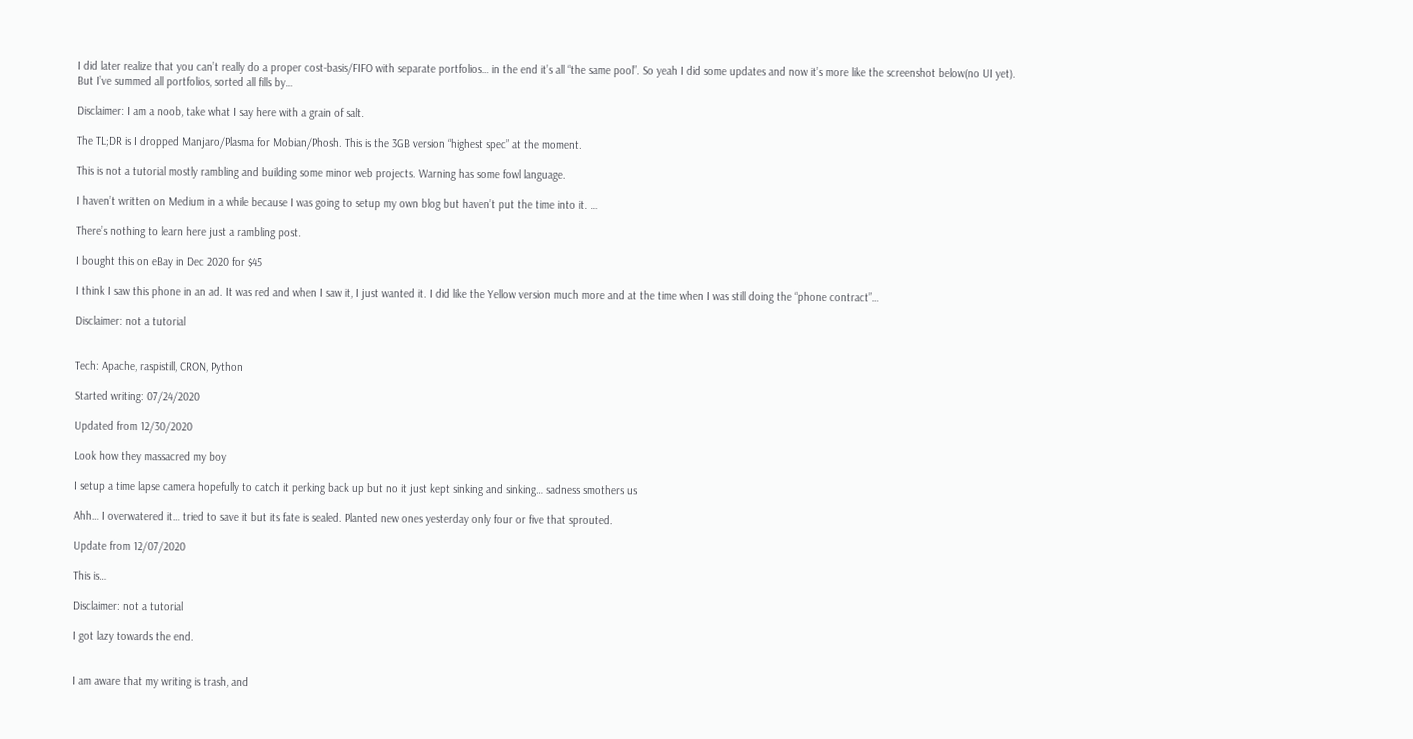I did later realize that you can’t really do a proper cost-basis/FIFO with separate portfolios… in the end it’s all “the same pool”. So yeah I did some updates and now it’s more like the screenshot below(no UI yet). But I’ve summed all portfolios, sorted all fills by…

Disclaimer: I am a noob, take what I say here with a grain of salt.

The TL;DR is I dropped Manjaro/Plasma for Mobian/Phosh. This is the 3GB version “highest spec” at the moment.

This is not a tutorial mostly rambling and building some minor web projects. Warning has some fowl language.

I haven’t written on Medium in a while because I was going to setup my own blog but haven’t put the time into it. …

There’s nothing to learn here just a rambling post.

I bought this on eBay in Dec 2020 for $45

I think I saw this phone in an ad. It was red and when I saw it, I just wanted it. I did like the Yellow version much more and at the time when I was still doing the “phone contract”…

Disclaimer: not a tutorial


Tech: Apache, raspistill, CRON, Python

Started writing: 07/24/2020

Updated from 12/30/2020

Look how they massacred my boy

I setup a time lapse camera hopefully to catch it perking back up but no it just kept sinking and sinking… sadness smothers us

Ahh… I overwatered it… tried to save it but its fate is sealed. Planted new ones yesterday only four or five that sprouted.

Update from 12/07/2020

This is…

Disclaimer: not a tutorial

I got lazy towards the end.


I am aware that my writing is trash, and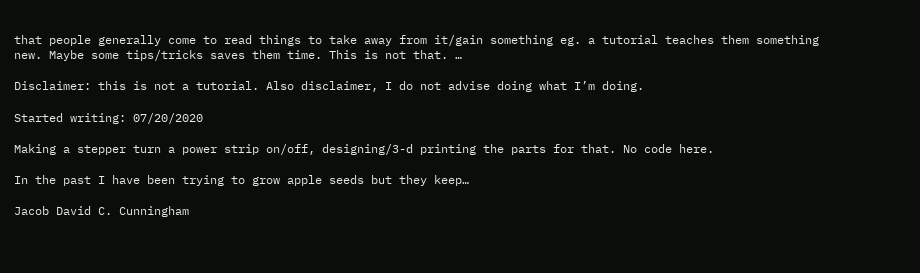that people generally come to read things to take away from it/gain something eg. a tutorial teaches them something new. Maybe some tips/tricks saves them time. This is not that. …

Disclaimer: this is not a tutorial. Also disclaimer, I do not advise doing what I’m doing.

Started writing: 07/20/2020

Making a stepper turn a power strip on/off, designing/3-d printing the parts for that. No code here.

In the past I have been trying to grow apple seeds but they keep…

Jacob David C. Cunningham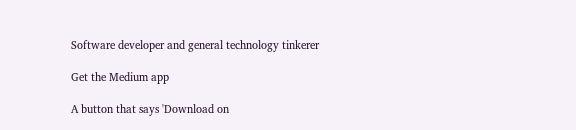Software developer and general technology tinkerer

Get the Medium app

A button that says 'Download on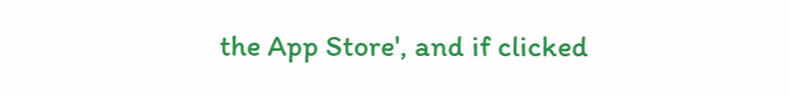the App Store', and if clicked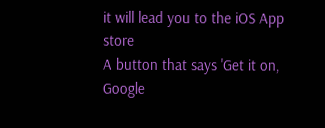it will lead you to the iOS App store
A button that says 'Get it on, Google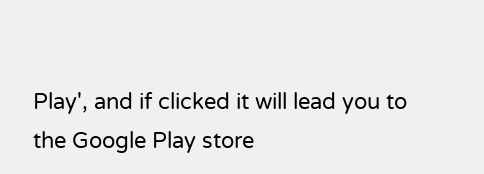Play', and if clicked it will lead you to the Google Play store